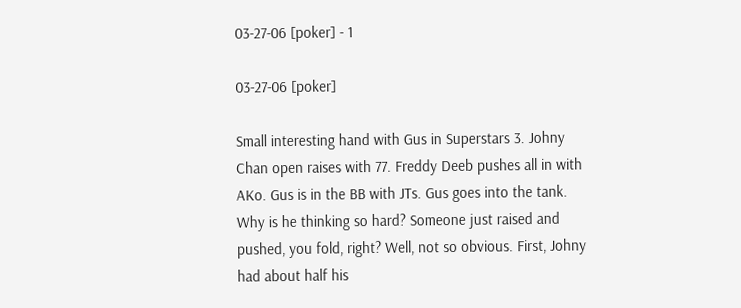03-27-06 [poker] - 1

03-27-06 [poker]

Small interesting hand with Gus in Superstars 3. Johny Chan open raises with 77. Freddy Deeb pushes all in with AKo. Gus is in the BB with JTs. Gus goes into the tank. Why is he thinking so hard? Someone just raised and pushed, you fold, right? Well, not so obvious. First, Johny had about half his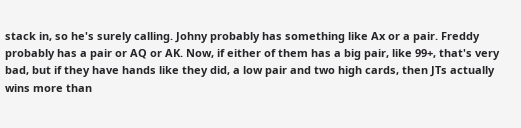stack in, so he's surely calling. Johny probably has something like Ax or a pair. Freddy probably has a pair or AQ or AK. Now, if either of them has a big pair, like 99+, that's very bad, but if they have hands like they did, a low pair and two high cards, then JTs actually wins more than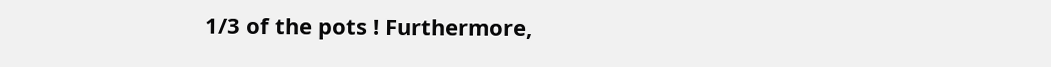1/3 of the pots ! Furthermore,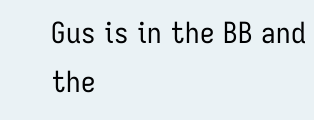Gus is in the BB and the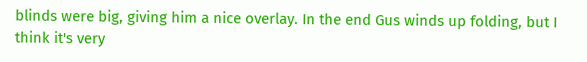blinds were big, giving him a nice overlay. In the end Gus winds up folding, but I think it's very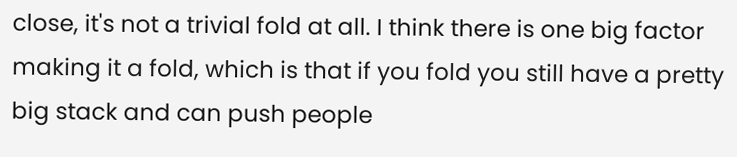close, it's not a trivial fold at all. I think there is one big factor making it a fold, which is that if you fold you still have a pretty big stack and can push people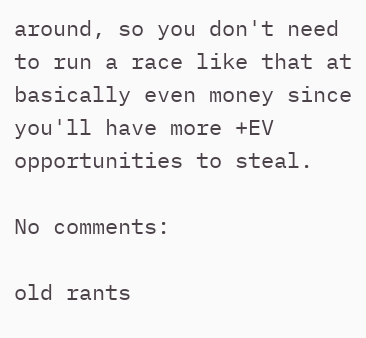around, so you don't need to run a race like that at basically even money since you'll have more +EV opportunities to steal.

No comments:

old rants